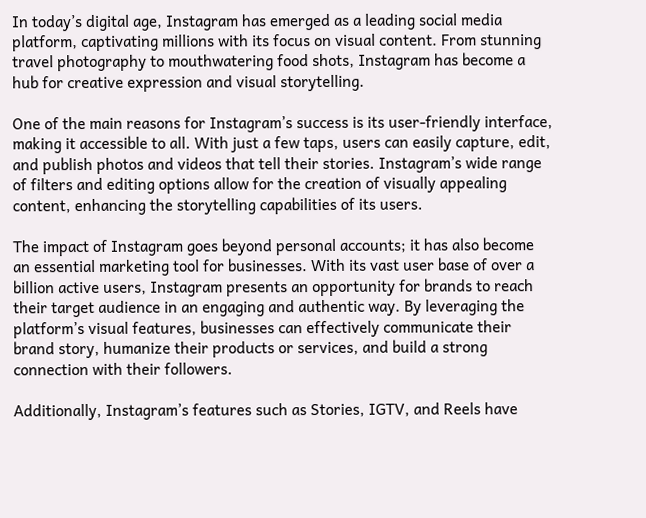In today’s digital age, Instagram has emerged as a leading social media platform, captivating millions with its focus on visual content. From stunning travel photography to mouthwatering food shots, Instagram has become a hub for creative expression and visual storytelling.

One of the main reasons for Instagram’s success is its user-friendly interface, making it accessible to all. With just a few taps, users can easily capture, edit, and publish photos and videos that tell their stories. Instagram’s wide range of filters and editing options allow for the creation of visually appealing content, enhancing the storytelling capabilities of its users.

The impact of Instagram goes beyond personal accounts; it has also become an essential marketing tool for businesses. With its vast user base of over a billion active users, Instagram presents an opportunity for brands to reach their target audience in an engaging and authentic way. By leveraging the platform’s visual features, businesses can effectively communicate their brand story, humanize their products or services, and build a strong connection with their followers.

Additionally, Instagram’s features such as Stories, IGTV, and Reels have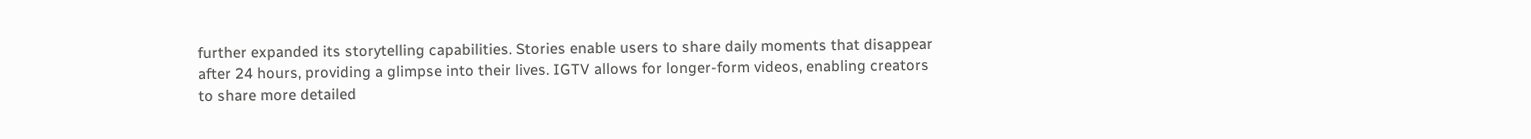further expanded its storytelling capabilities. Stories enable users to share daily moments that disappear after 24 hours, providing a glimpse into their lives. IGTV allows for longer-form videos, enabling creators to share more detailed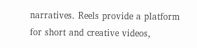narratives. Reels provide a platform for short and creative videos,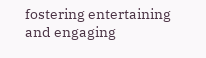fostering entertaining and engaging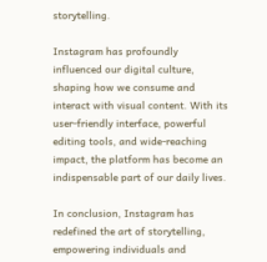storytelling.

Instagram has profoundly influenced our digital culture, shaping how we consume and interact with visual content. With its user-friendly interface, powerful editing tools, and wide-reaching impact, the platform has become an indispensable part of our daily lives.

In conclusion, Instagram has redefined the art of storytelling, empowering individuals and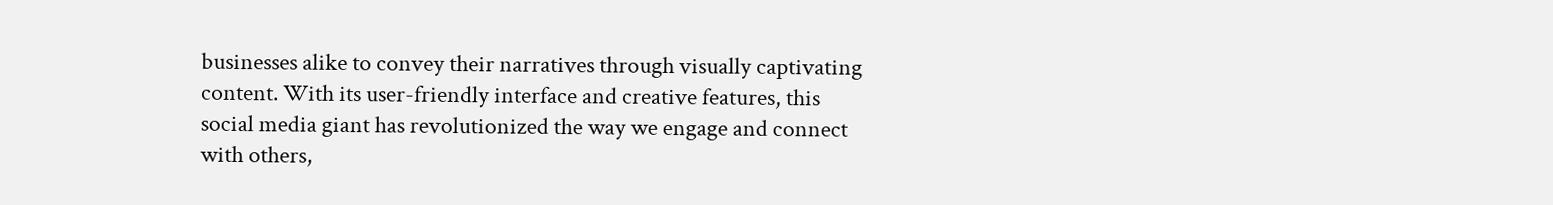businesses alike to convey their narratives through visually captivating content. With its user-friendly interface and creative features, this social media giant has revolutionized the way we engage and connect with others,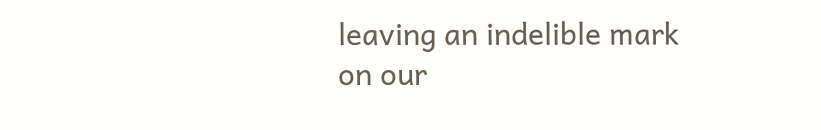leaving an indelible mark on our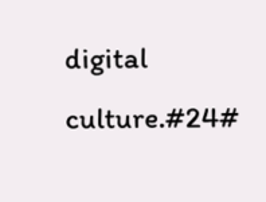digital culture.#24#